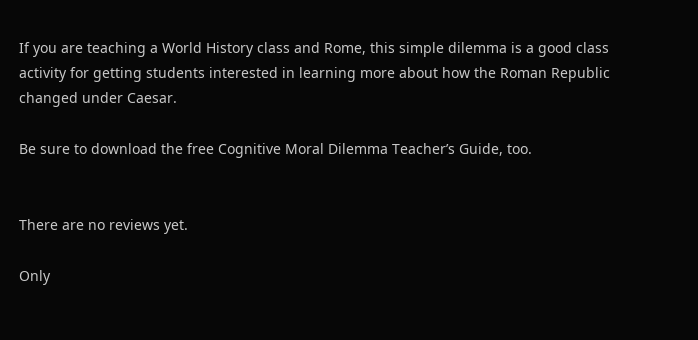If you are teaching a World History class and Rome, this simple dilemma is a good class activity for getting students interested in learning more about how the Roman Republic changed under Caesar.

Be sure to download the free Cognitive Moral Dilemma Teacher’s Guide, too.


There are no reviews yet.

Only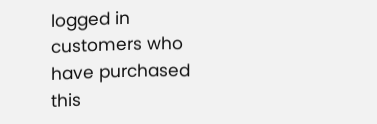logged in customers who have purchased this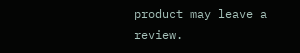product may leave a review.